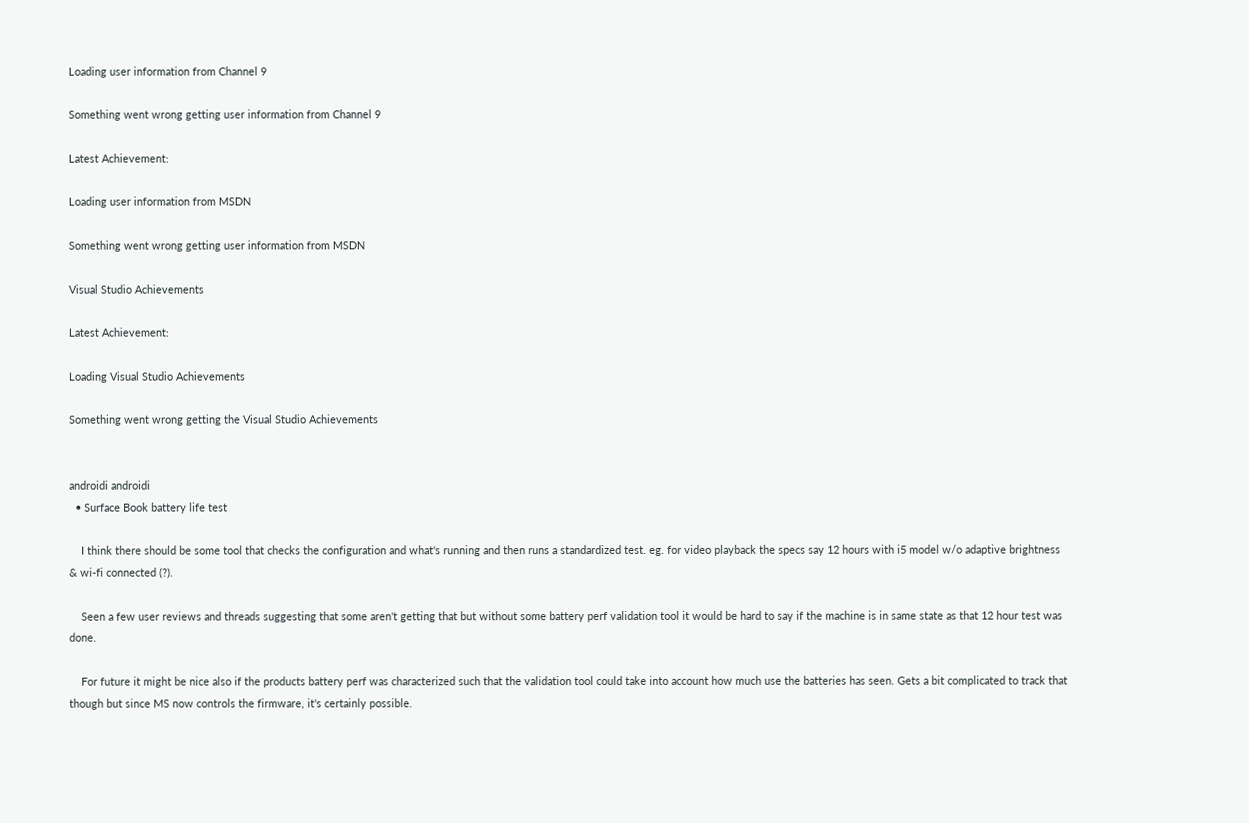Loading user information from Channel 9

Something went wrong getting user information from Channel 9

Latest Achievement:

Loading user information from MSDN

Something went wrong getting user information from MSDN

Visual Studio Achievements

Latest Achievement:

Loading Visual Studio Achievements

Something went wrong getting the Visual Studio Achievements


androidi androidi
  • Surface Book battery life test

    I think there should be some tool that checks the configuration and what's running and then runs a standardized test. eg. for video playback the specs say 12 hours with i5 model w/o adaptive brightness & wi-fi connected (?).

    Seen a few user reviews and threads suggesting that some aren't getting that but without some battery perf validation tool it would be hard to say if the machine is in same state as that 12 hour test was done.

    For future it might be nice also if the products battery perf was characterized such that the validation tool could take into account how much use the batteries has seen. Gets a bit complicated to track that though but since MS now controls the firmware, it's certainly possible.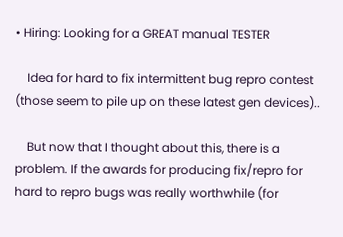• Hiring: Looking for a GREAT manual TESTER

    Idea for hard to fix intermittent bug repro contest (those seem to pile up on these latest gen devices)..

    But now that I thought about this, there is a problem. If the awards for producing fix/repro for hard to repro bugs was really worthwhile (for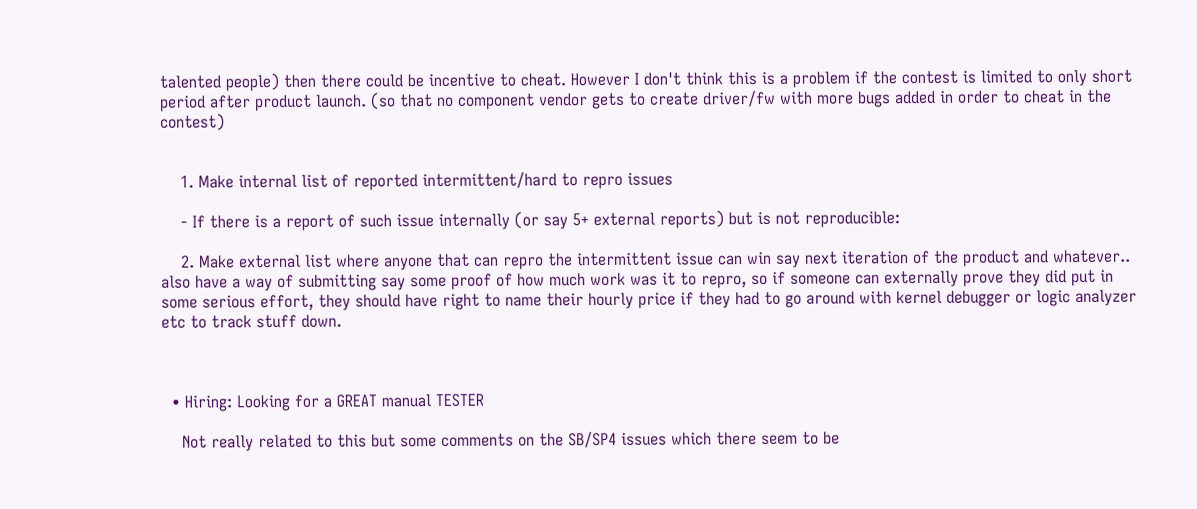talented people) then there could be incentive to cheat. However I don't think this is a problem if the contest is limited to only short period after product launch. (so that no component vendor gets to create driver/fw with more bugs added in order to cheat in the contest)


    1. Make internal list of reported intermittent/hard to repro issues

    - If there is a report of such issue internally (or say 5+ external reports) but is not reproducible:

    2. Make external list where anyone that can repro the intermittent issue can win say next iteration of the product and whatever.. also have a way of submitting say some proof of how much work was it to repro, so if someone can externally prove they did put in some serious effort, they should have right to name their hourly price if they had to go around with kernel debugger or logic analyzer etc to track stuff down.



  • Hiring: Looking for a GREAT manual TESTER

    Not really related to this but some comments on the SB/SP4 issues which there seem to be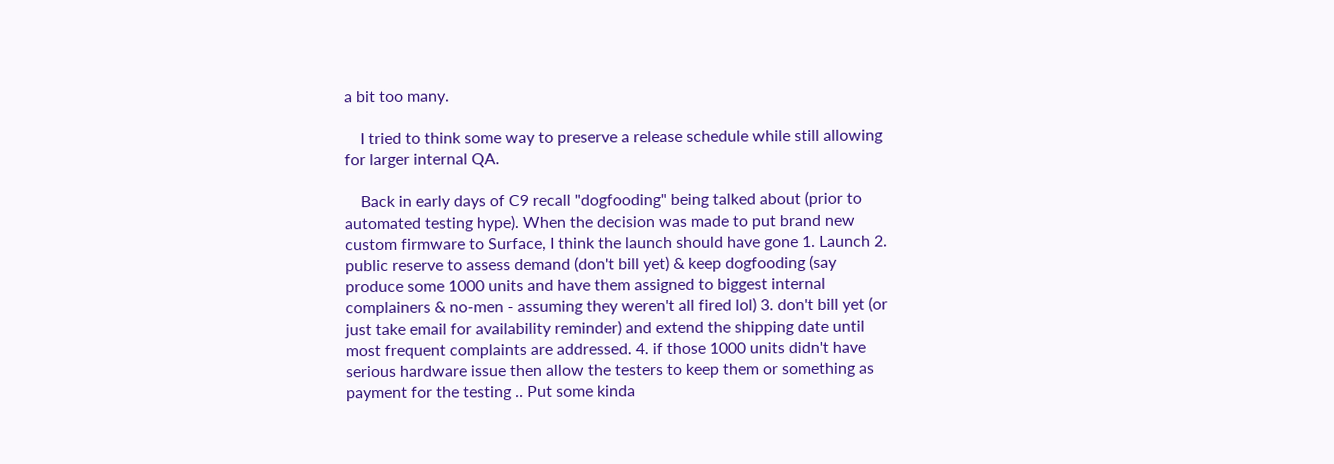a bit too many.

    I tried to think some way to preserve a release schedule while still allowing for larger internal QA.

    Back in early days of C9 recall "dogfooding" being talked about (prior to automated testing hype). When the decision was made to put brand new custom firmware to Surface, I think the launch should have gone 1. Launch 2. public reserve to assess demand (don't bill yet) & keep dogfooding (say produce some 1000 units and have them assigned to biggest internal complainers & no-men - assuming they weren't all fired lol) 3. don't bill yet (or just take email for availability reminder) and extend the shipping date until most frequent complaints are addressed. 4. if those 1000 units didn't have serious hardware issue then allow the testers to keep them or something as payment for the testing .. Put some kinda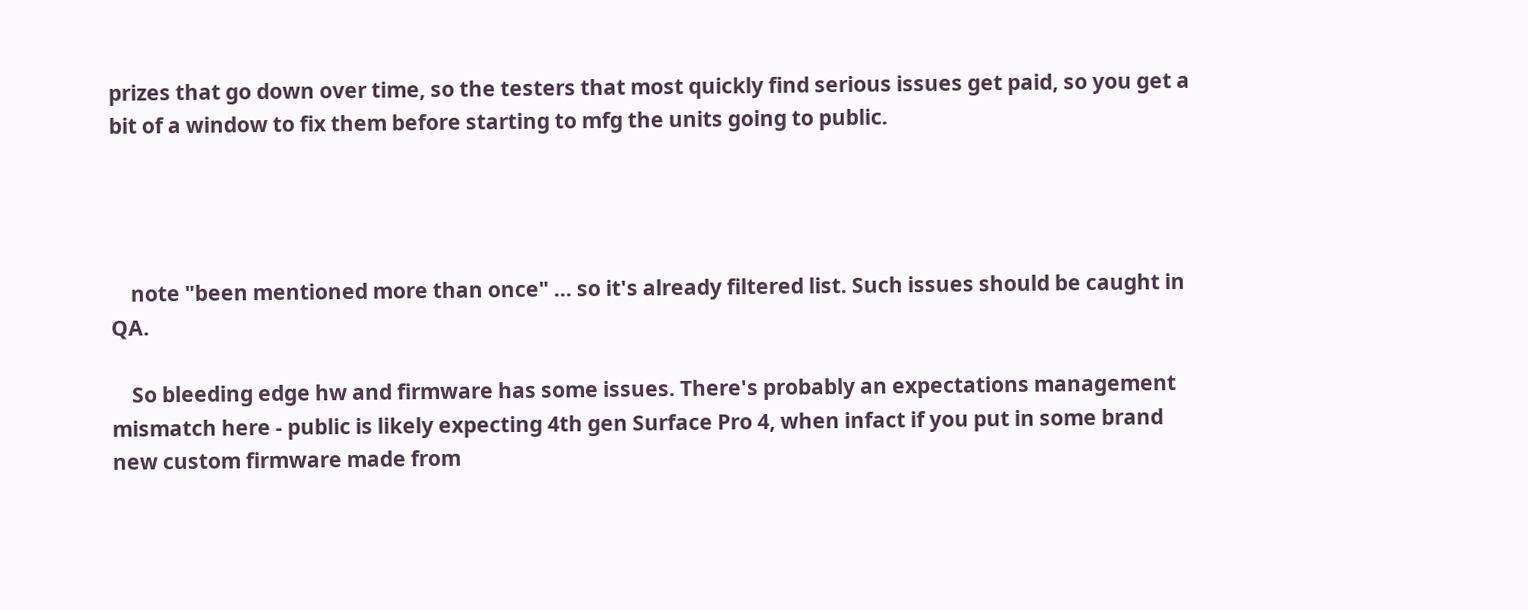prizes that go down over time, so the testers that most quickly find serious issues get paid, so you get a bit of a window to fix them before starting to mfg the units going to public.




    note "been mentioned more than once" ... so it's already filtered list. Such issues should be caught in QA.

    So bleeding edge hw and firmware has some issues. There's probably an expectations management mismatch here - public is likely expecting 4th gen Surface Pro 4, when infact if you put in some brand new custom firmware made from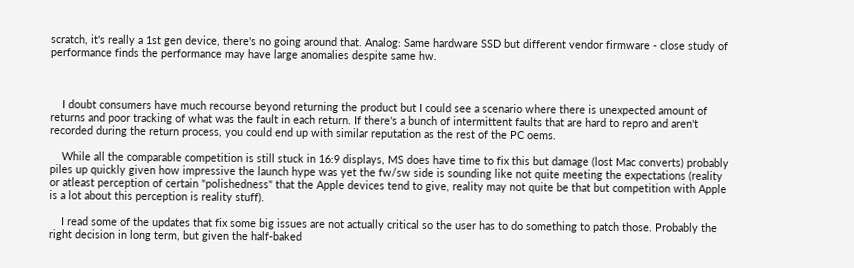scratch, it's really a 1st gen device, there's no going around that. Analog: Same hardware SSD but different vendor firmware - close study of performance finds the performance may have large anomalies despite same hw.



    I doubt consumers have much recourse beyond returning the product but I could see a scenario where there is unexpected amount of returns and poor tracking of what was the fault in each return. If there's a bunch of intermittent faults that are hard to repro and aren't recorded during the return process, you could end up with similar reputation as the rest of the PC oems.

    While all the comparable competition is still stuck in 16:9 displays, MS does have time to fix this but damage (lost Mac converts) probably piles up quickly given how impressive the launch hype was yet the fw/sw side is sounding like not quite meeting the expectations (reality or atleast perception of certain "polishedness" that the Apple devices tend to give, reality may not quite be that but competition with Apple is a lot about this perception is reality stuff).

    I read some of the updates that fix some big issues are not actually critical so the user has to do something to patch those. Probably the right decision in long term, but given the half-baked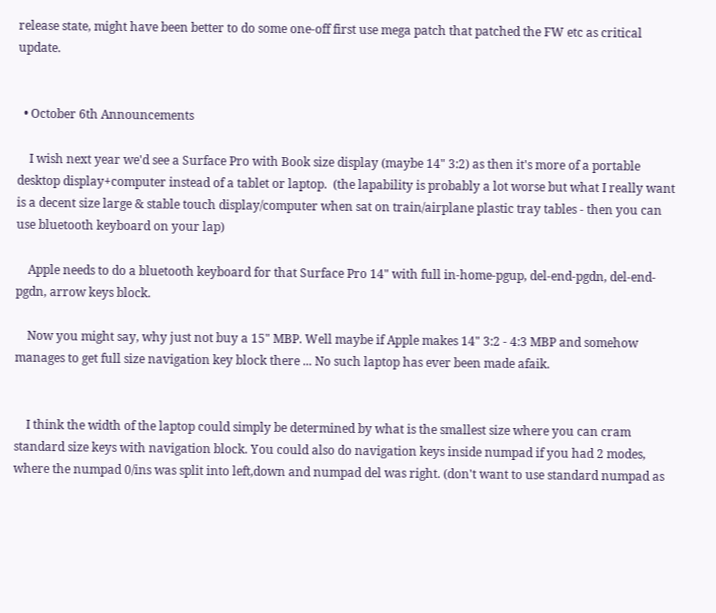release state, might have been better to do some one-off first use mega patch that patched the FW etc as critical update.


  • October 6th Announcements

    I wish next year we'd see a Surface Pro with Book size display (maybe 14" 3:2) as then it's more of a portable desktop display+computer instead of a tablet or laptop.  (the lapability is probably a lot worse but what I really want is a decent size large & stable touch display/computer when sat on train/airplane plastic tray tables - then you can use bluetooth keyboard on your lap)

    Apple needs to do a bluetooth keyboard for that Surface Pro 14" with full in-home-pgup, del-end-pgdn, del-end-pgdn, arrow keys block.

    Now you might say, why just not buy a 15" MBP. Well maybe if Apple makes 14" 3:2 - 4:3 MBP and somehow manages to get full size navigation key block there ... No such laptop has ever been made afaik.


    I think the width of the laptop could simply be determined by what is the smallest size where you can cram standard size keys with navigation block. You could also do navigation keys inside numpad if you had 2 modes, where the numpad 0/ins was split into left,down and numpad del was right. (don't want to use standard numpad as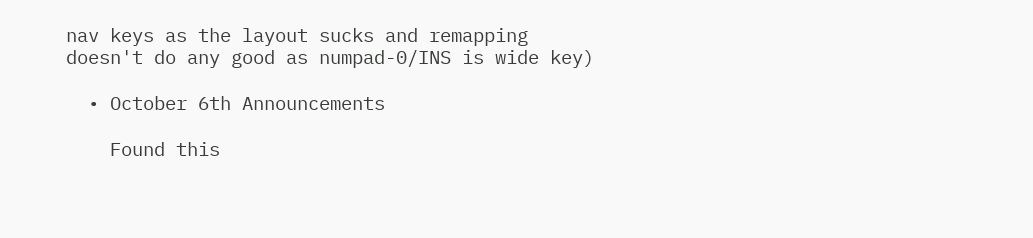nav keys as the layout sucks and remapping doesn't do any good as numpad-0/INS is wide key)

  • October 6th Announcements

    Found this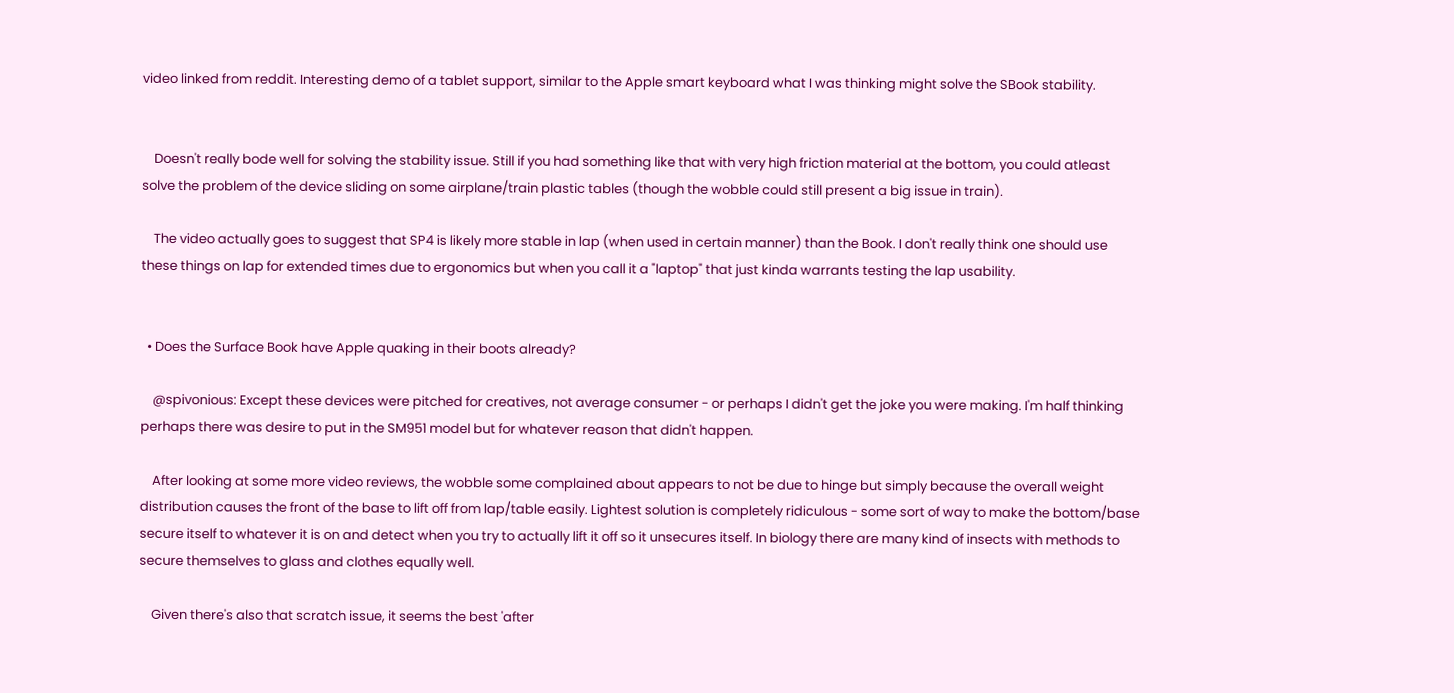video linked from reddit. Interesting demo of a tablet support, similar to the Apple smart keyboard what I was thinking might solve the SBook stability.


    Doesn't really bode well for solving the stability issue. Still if you had something like that with very high friction material at the bottom, you could atleast solve the problem of the device sliding on some airplane/train plastic tables (though the wobble could still present a big issue in train).

    The video actually goes to suggest that SP4 is likely more stable in lap (when used in certain manner) than the Book. I don't really think one should use these things on lap for extended times due to ergonomics but when you call it a "laptop" that just kinda warrants testing the lap usability.


  • Does the Surface Book have Apple quaking in their boots already?

    @spivonious: Except these devices were pitched for creatives, not average consumer - or perhaps I didn't get the joke you were making. I'm half thinking perhaps there was desire to put in the SM951 model but for whatever reason that didn't happen.

    After looking at some more video reviews, the wobble some complained about appears to not be due to hinge but simply because the overall weight distribution causes the front of the base to lift off from lap/table easily. Lightest solution is completely ridiculous - some sort of way to make the bottom/base secure itself to whatever it is on and detect when you try to actually lift it off so it unsecures itself. In biology there are many kind of insects with methods to secure themselves to glass and clothes equally well.

    Given there's also that scratch issue, it seems the best 'after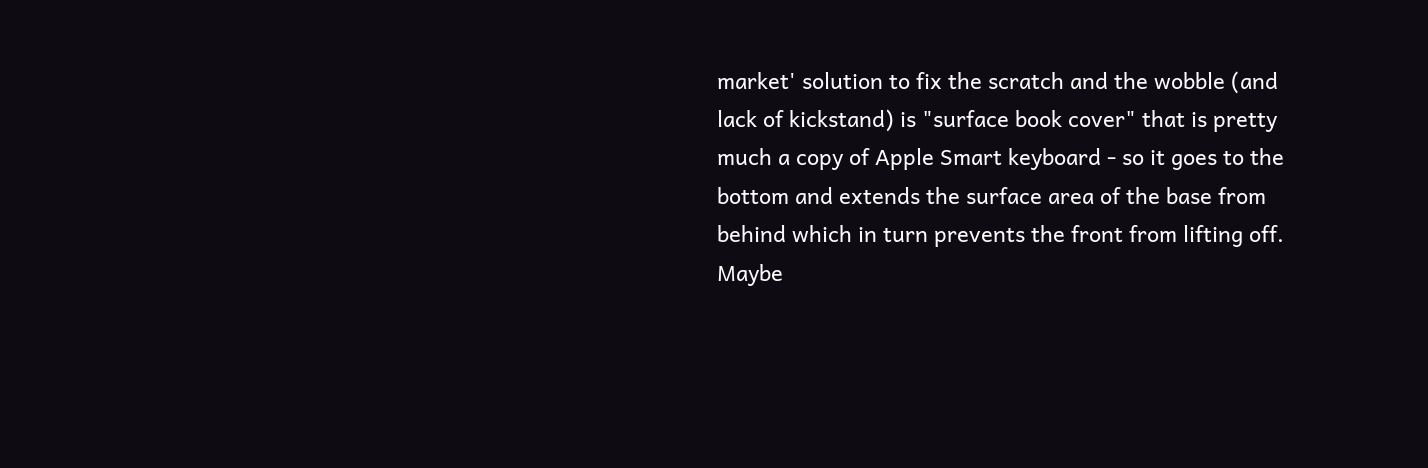market' solution to fix the scratch and the wobble (and lack of kickstand) is "surface book cover" that is pretty much a copy of Apple Smart keyboard - so it goes to the bottom and extends the surface area of the base from behind which in turn prevents the front from lifting off. Maybe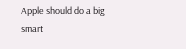Apple should do a big smart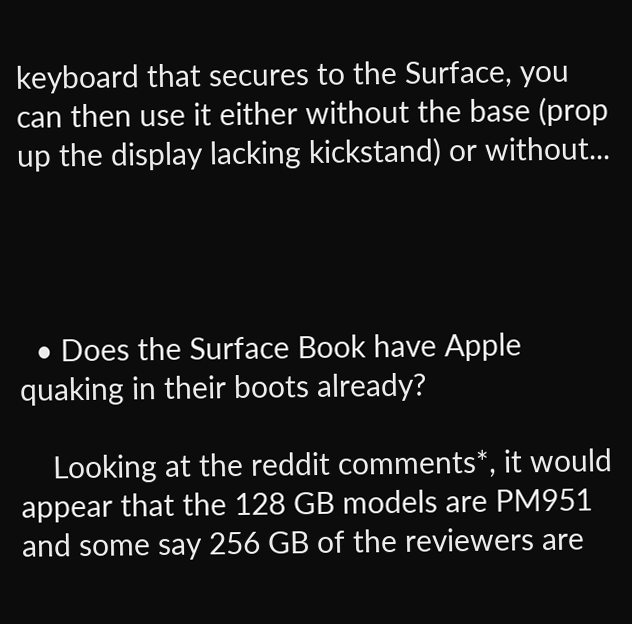keyboard that secures to the Surface, you can then use it either without the base (prop up the display lacking kickstand) or without...




  • Does the Surface Book have Apple quaking in their boots already?

    Looking at the reddit comments*, it would appear that the 128 GB models are PM951 and some say 256 GB of the reviewers are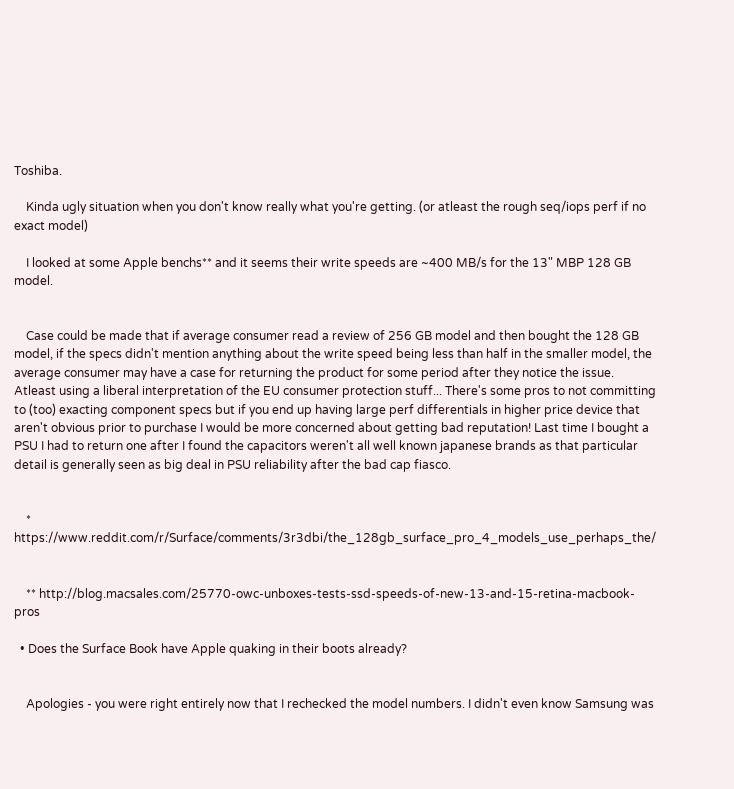Toshiba.

    Kinda ugly situation when you don't know really what you're getting. (or atleast the rough seq/iops perf if no exact model)

    I looked at some Apple benchs** and it seems their write speeds are ~400 MB/s for the 13" MBP 128 GB model.


    Case could be made that if average consumer read a review of 256 GB model and then bought the 128 GB model, if the specs didn't mention anything about the write speed being less than half in the smaller model, the average consumer may have a case for returning the product for some period after they notice the issue. Atleast using a liberal interpretation of the EU consumer protection stuff... There's some pros to not committing to (too) exacting component specs but if you end up having large perf differentials in higher price device that aren't obvious prior to purchase I would be more concerned about getting bad reputation! Last time I bought a PSU I had to return one after I found the capacitors weren't all well known japanese brands as that particular detail is generally seen as big deal in PSU reliability after the bad cap fiasco.


    * https://www.reddit.com/r/Surface/comments/3r3dbi/the_128gb_surface_pro_4_models_use_perhaps_the/


    ** http://blog.macsales.com/25770-owc-unboxes-tests-ssd-speeds-of-new-13-and-15-retina-macbook-pros

  • Does the Surface Book have Apple quaking in their boots already?


    Apologies - you were right entirely now that I rechecked the model numbers. I didn't even know Samsung was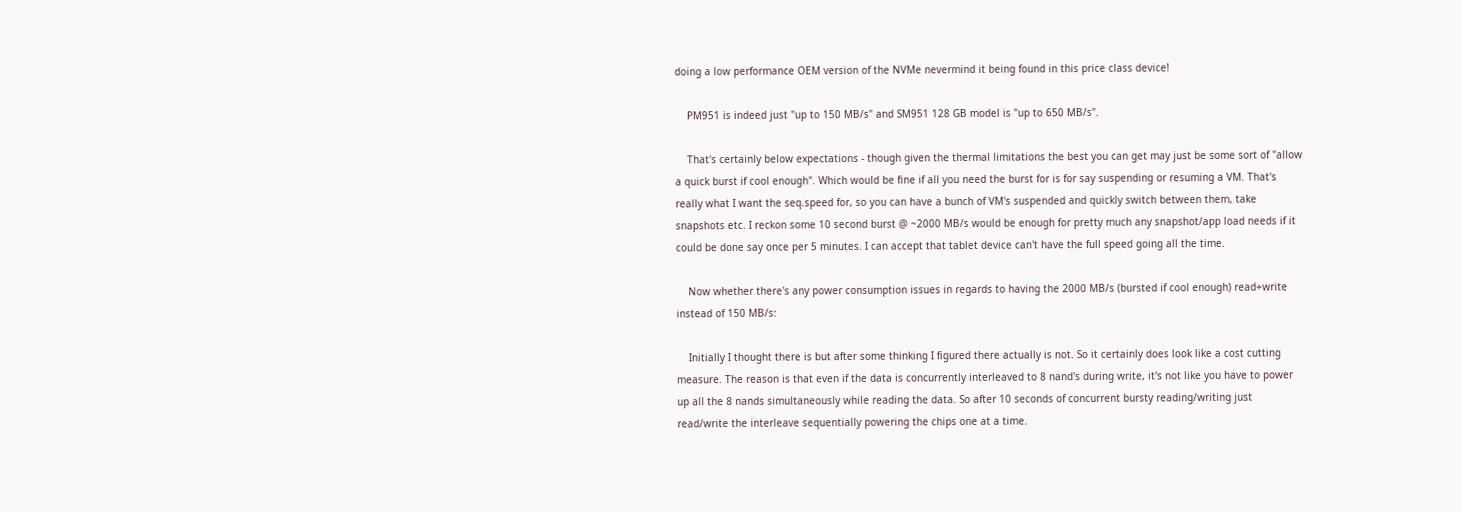doing a low performance OEM version of the NVMe nevermind it being found in this price class device!

    PM951 is indeed just "up to 150 MB/s" and SM951 128 GB model is "up to 650 MB/s".

    That's certainly below expectations - though given the thermal limitations the best you can get may just be some sort of "allow a quick burst if cool enough". Which would be fine if all you need the burst for is for say suspending or resuming a VM. That's really what I want the seq.speed for, so you can have a bunch of VM's suspended and quickly switch between them, take snapshots etc. I reckon some 10 second burst @ ~2000 MB/s would be enough for pretty much any snapshot/app load needs if it could be done say once per 5 minutes. I can accept that tablet device can't have the full speed going all the time.

    Now whether there's any power consumption issues in regards to having the 2000 MB/s (bursted if cool enough) read+write instead of 150 MB/s:

    Initially I thought there is but after some thinking I figured there actually is not. So it certainly does look like a cost cutting measure. The reason is that even if the data is concurrently interleaved to 8 nand's during write, it's not like you have to power up all the 8 nands simultaneously while reading the data. So after 10 seconds of concurrent bursty reading/writing just read/write the interleave sequentially powering the chips one at a time.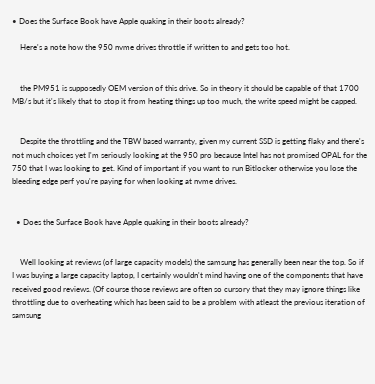• Does the Surface Book have Apple quaking in their boots already?

    Here's a note how the 950 nvme drives throttle if written to and gets too hot.


    the PM951 is supposedly OEM version of this drive. So in theory it should be capable of that 1700 MB/s but it's likely that to stop it from heating things up too much, the write speed might be capped.


    Despite the throttling and the TBW based warranty, given my current SSD is getting flaky and there's not much choices yet I'm seriously looking at the 950 pro because Intel has not promised OPAL for the 750 that I was looking to get. Kind of important if you want to run Bitlocker otherwise you lose the bleeding edge perf you're paying for when looking at nvme drives.


  • Does the Surface Book have Apple quaking in their boots already?


    Well looking at reviews (of large capacity models) the samsung has generally been near the top. So if I was buying a large capacity laptop, I certainly wouldn't mind having one of the components that have received good reviews. (Of course those reviews are often so cursory that they may ignore things like throttling due to overheating which has been said to be a problem with atleast the previous iteration of samsung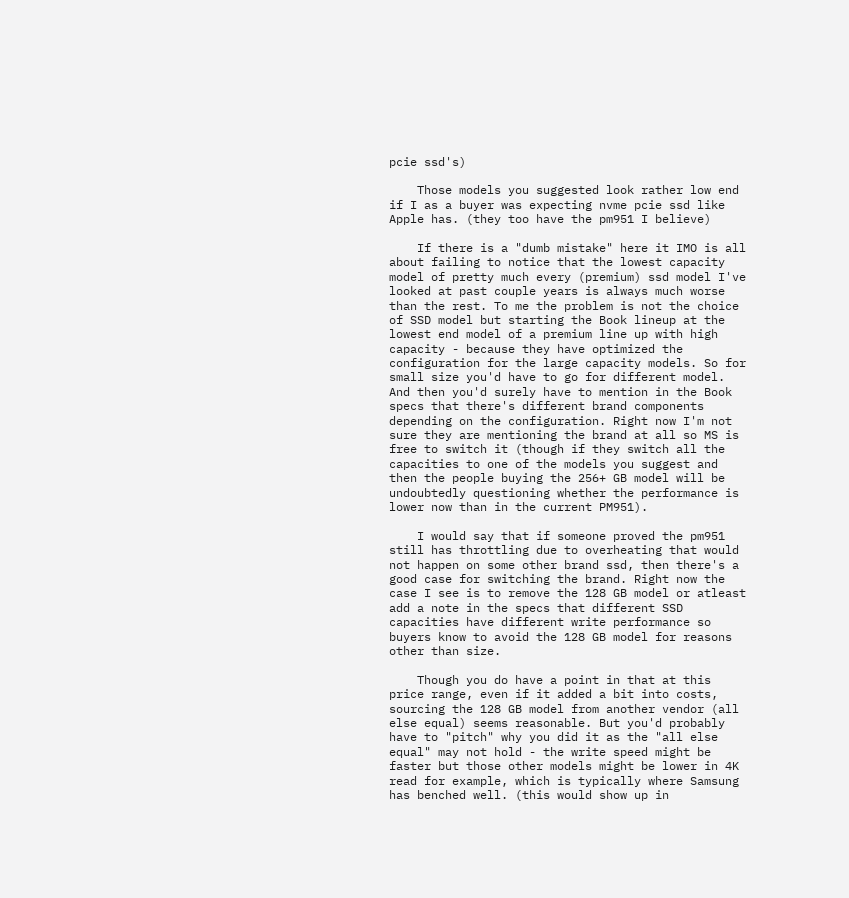pcie ssd's)

    Those models you suggested look rather low end if I as a buyer was expecting nvme pcie ssd like Apple has. (they too have the pm951 I believe)

    If there is a "dumb mistake" here it IMO is all about failing to notice that the lowest capacity model of pretty much every (premium) ssd model I've looked at past couple years is always much worse than the rest. To me the problem is not the choice of SSD model but starting the Book lineup at the lowest end model of a premium line up with high capacity - because they have optimized the configuration for the large capacity models. So for small size you'd have to go for different model. And then you'd surely have to mention in the Book specs that there's different brand components depending on the configuration. Right now I'm not sure they are mentioning the brand at all so MS is free to switch it (though if they switch all the capacities to one of the models you suggest and then the people buying the 256+ GB model will be undoubtedly questioning whether the performance is lower now than in the current PM951).

    I would say that if someone proved the pm951 still has throttling due to overheating that would not happen on some other brand ssd, then there's a good case for switching the brand. Right now the case I see is to remove the 128 GB model or atleast add a note in the specs that different SSD capacities have different write performance so buyers know to avoid the 128 GB model for reasons other than size.

    Though you do have a point in that at this price range, even if it added a bit into costs, sourcing the 128 GB model from another vendor (all else equal) seems reasonable. But you'd probably have to "pitch" why you did it as the "all else equal" may not hold - the write speed might be faster but those other models might be lower in 4K read for example, which is typically where Samsung has benched well. (this would show up in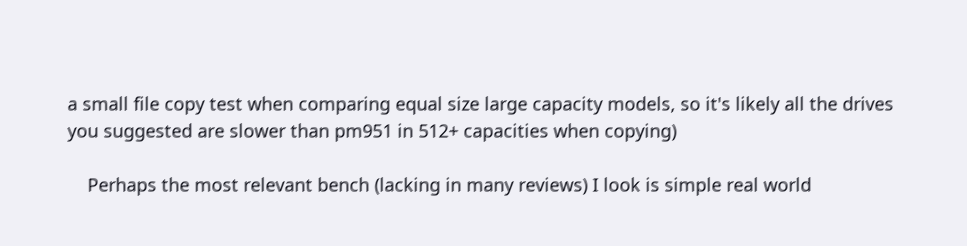a small file copy test when comparing equal size large capacity models, so it's likely all the drives you suggested are slower than pm951 in 512+ capacities when copying)

    Perhaps the most relevant bench (lacking in many reviews) I look is simple real world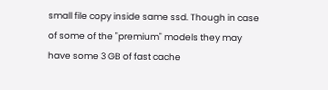small file copy inside same ssd. Though in case of some of the "premium" models they may have some 3 GB of fast cache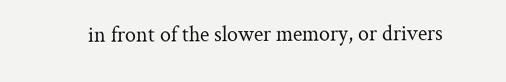in front of the slower memory, or drivers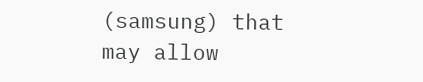(samsung) that may allow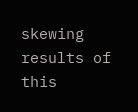skewing results of this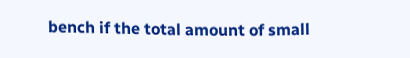bench if the total amount of small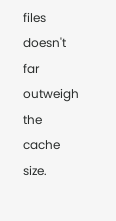files doesn't far outweigh the cache size.